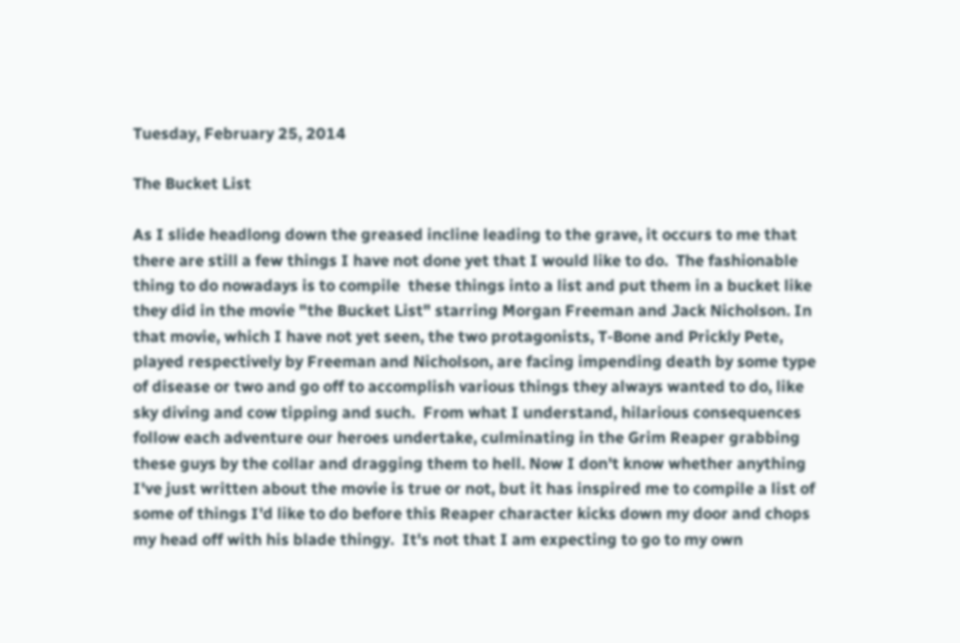Tuesday, February 25, 2014

The Bucket List

As I slide headlong down the greased incline leading to the grave, it occurs to me that there are still a few things I have not done yet that I would like to do.  The fashionable thing to do nowadays is to compile  these things into a list and put them in a bucket like they did in the movie "the Bucket List" starring Morgan Freeman and Jack Nicholson. In that movie, which I have not yet seen, the two protagonists, T-Bone and Prickly Pete, played respectively by Freeman and Nicholson, are facing impending death by some type of disease or two and go off to accomplish various things they always wanted to do, like sky diving and cow tipping and such.  From what I understand, hilarious consequences follow each adventure our heroes undertake, culminating in the Grim Reaper grabbing these guys by the collar and dragging them to hell. Now I don't know whether anything I've just written about the movie is true or not, but it has inspired me to compile a list of some of things I'd like to do before this Reaper character kicks down my door and chops my head off with his blade thingy.  It's not that I am expecting to go to my own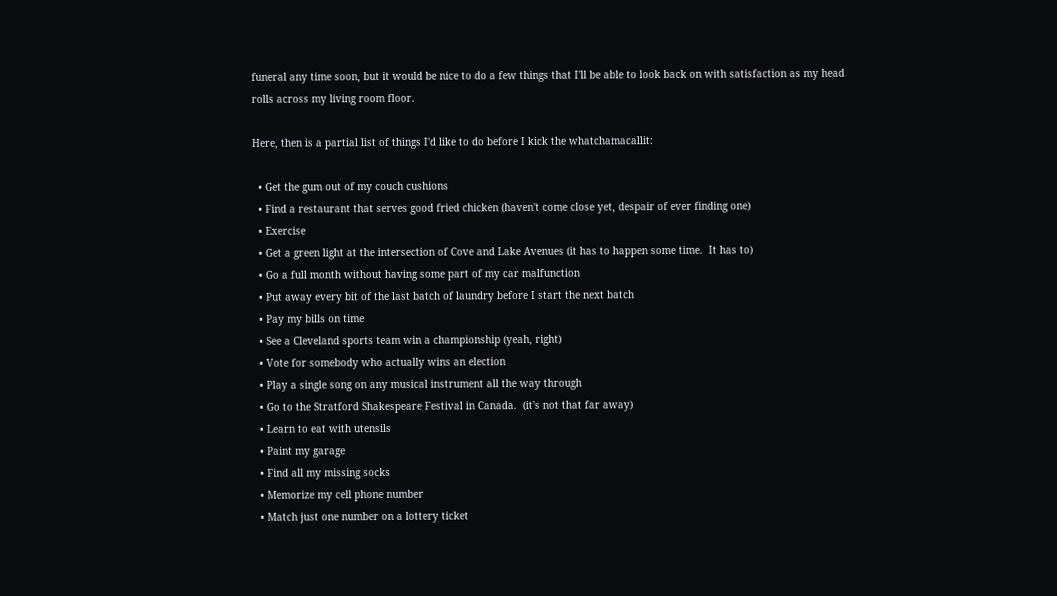funeral any time soon, but it would be nice to do a few things that I'll be able to look back on with satisfaction as my head rolls across my living room floor.

Here, then is a partial list of things I'd like to do before I kick the whatchamacallit:

  • Get the gum out of my couch cushions
  • Find a restaurant that serves good fried chicken (haven't come close yet, despair of ever finding one)
  • Exercise
  • Get a green light at the intersection of Cove and Lake Avenues (it has to happen some time.  It has to)
  • Go a full month without having some part of my car malfunction
  • Put away every bit of the last batch of laundry before I start the next batch
  • Pay my bills on time
  • See a Cleveland sports team win a championship (yeah, right)
  • Vote for somebody who actually wins an election
  • Play a single song on any musical instrument all the way through
  • Go to the Stratford Shakespeare Festival in Canada.  (it's not that far away)
  • Learn to eat with utensils
  • Paint my garage
  • Find all my missing socks
  • Memorize my cell phone number
  • Match just one number on a lottery ticket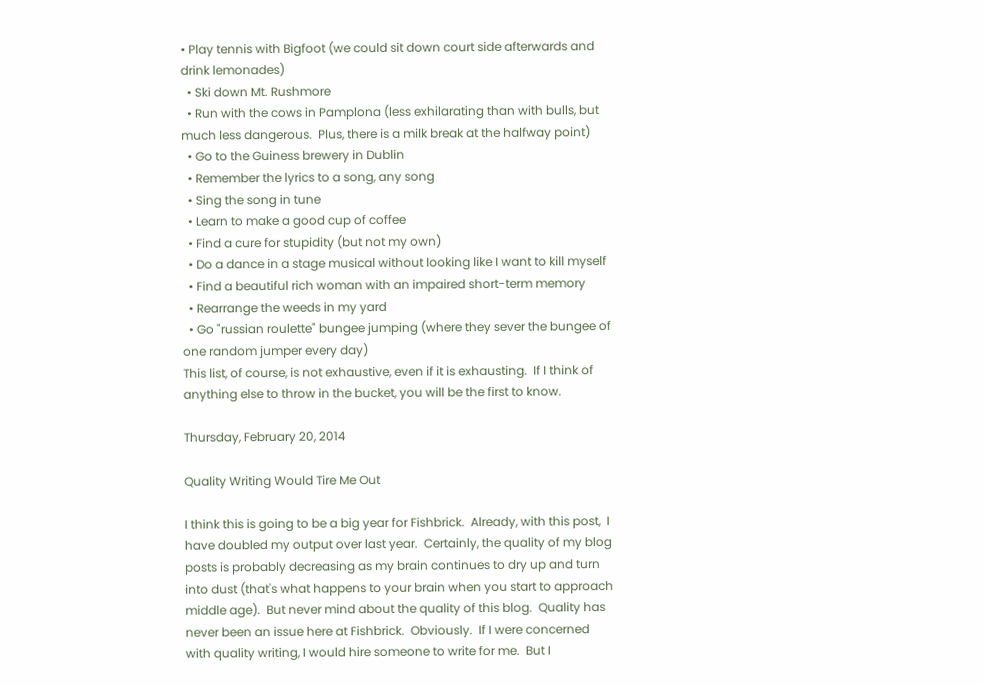• Play tennis with Bigfoot (we could sit down court side afterwards and drink lemonades)
  • Ski down Mt. Rushmore
  • Run with the cows in Pamplona (less exhilarating than with bulls, but much less dangerous.  Plus, there is a milk break at the halfway point)
  • Go to the Guiness brewery in Dublin
  • Remember the lyrics to a song, any song
  • Sing the song in tune
  • Learn to make a good cup of coffee
  • Find a cure for stupidity (but not my own)
  • Do a dance in a stage musical without looking like I want to kill myself
  • Find a beautiful rich woman with an impaired short-term memory
  • Rearrange the weeds in my yard
  • Go "russian roulette" bungee jumping (where they sever the bungee of one random jumper every day)
This list, of course, is not exhaustive, even if it is exhausting.  If I think of anything else to throw in the bucket, you will be the first to know.

Thursday, February 20, 2014

Quality Writing Would Tire Me Out

I think this is going to be a big year for Fishbrick.  Already, with this post,  I have doubled my output over last year.  Certainly, the quality of my blog posts is probably decreasing as my brain continues to dry up and turn into dust (that's what happens to your brain when you start to approach middle age).  But never mind about the quality of this blog.  Quality has never been an issue here at Fishbrick.  Obviously.  If I were concerned with quality writing, I would hire someone to write for me.  But I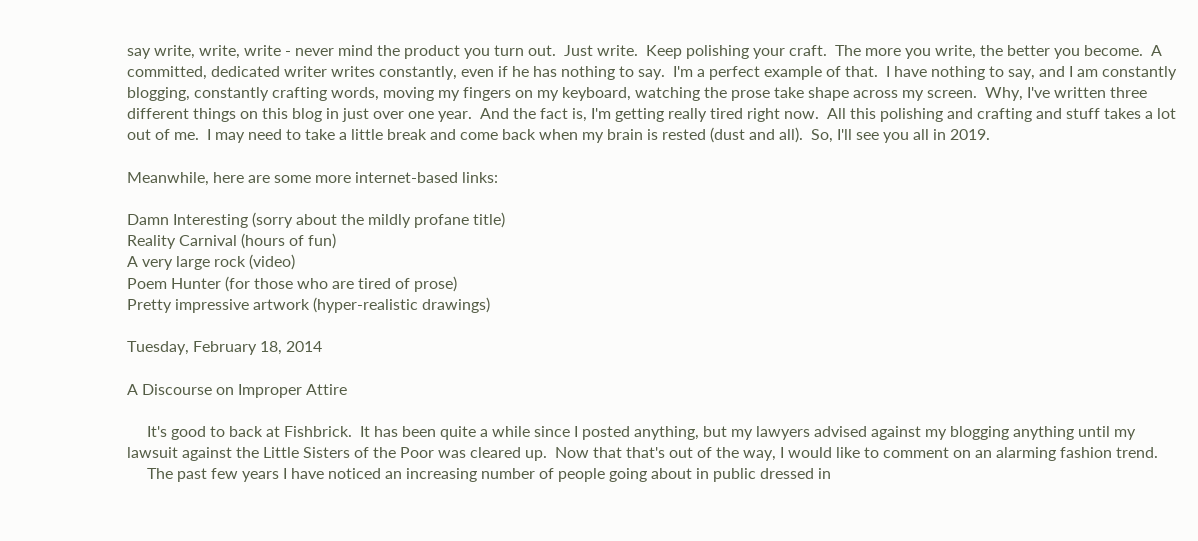say write, write, write - never mind the product you turn out.  Just write.  Keep polishing your craft.  The more you write, the better you become.  A committed, dedicated writer writes constantly, even if he has nothing to say.  I'm a perfect example of that.  I have nothing to say, and I am constantly blogging, constantly crafting words, moving my fingers on my keyboard, watching the prose take shape across my screen.  Why, I've written three different things on this blog in just over one year.  And the fact is, I'm getting really tired right now.  All this polishing and crafting and stuff takes a lot out of me.  I may need to take a little break and come back when my brain is rested (dust and all).  So, I'll see you all in 2019.

Meanwhile, here are some more internet-based links:

Damn Interesting (sorry about the mildly profane title)
Reality Carnival (hours of fun)
A very large rock (video)
Poem Hunter (for those who are tired of prose)
Pretty impressive artwork (hyper-realistic drawings)

Tuesday, February 18, 2014

A Discourse on Improper Attire

     It's good to back at Fishbrick.  It has been quite a while since I posted anything, but my lawyers advised against my blogging anything until my lawsuit against the Little Sisters of the Poor was cleared up.  Now that that's out of the way, I would like to comment on an alarming fashion trend.
     The past few years I have noticed an increasing number of people going about in public dressed in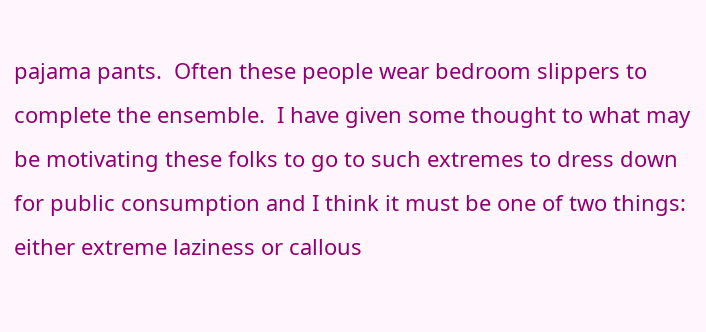pajama pants.  Often these people wear bedroom slippers to complete the ensemble.  I have given some thought to what may be motivating these folks to go to such extremes to dress down for public consumption and I think it must be one of two things: either extreme laziness or callous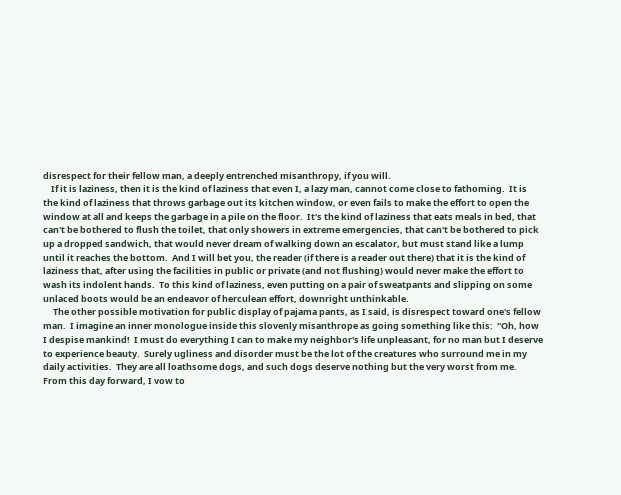disrespect for their fellow man, a deeply entrenched misanthropy, if you will.
    If it is laziness, then it is the kind of laziness that even I, a lazy man, cannot come close to fathoming.  It is the kind of laziness that throws garbage out its kitchen window, or even fails to make the effort to open the window at all and keeps the garbage in a pile on the floor.  It's the kind of laziness that eats meals in bed, that can't be bothered to flush the toilet, that only showers in extreme emergencies, that can't be bothered to pick up a dropped sandwich, that would never dream of walking down an escalator, but must stand like a lump until it reaches the bottom.  And I will bet you, the reader (if there is a reader out there) that it is the kind of laziness that, after using the facilities in public or private (and not flushing) would never make the effort to wash its indolent hands.  To this kind of laziness, even putting on a pair of sweatpants and slipping on some unlaced boots would be an endeavor of herculean effort, downright unthinkable.
     The other possible motivation for public display of pajama pants, as I said, is disrespect toward one's fellow man.  I imagine an inner monologue inside this slovenly misanthrope as going something like this:  "Oh, how I despise mankind!  I must do everything I can to make my neighbor's life unpleasant, for no man but I deserve to experience beauty.  Surely ugliness and disorder must be the lot of the creatures who surround me in my daily activities.  They are all loathsome dogs, and such dogs deserve nothing but the very worst from me.  From this day forward, I vow to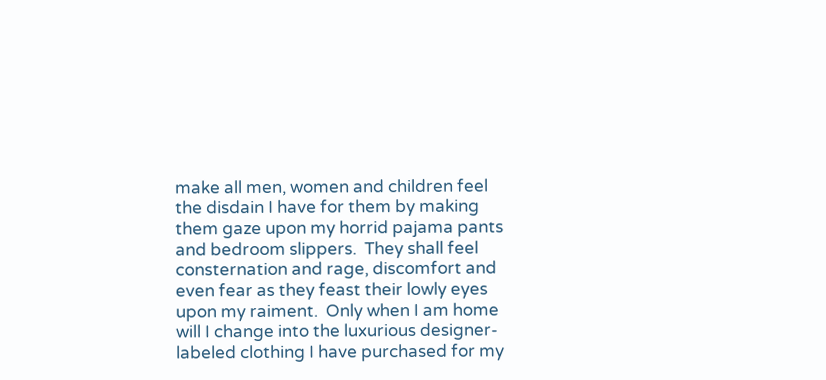make all men, women and children feel the disdain I have for them by making them gaze upon my horrid pajama pants and bedroom slippers.  They shall feel consternation and rage, discomfort and even fear as they feast their lowly eyes upon my raiment.  Only when I am home will I change into the luxurious designer-labeled clothing I have purchased for my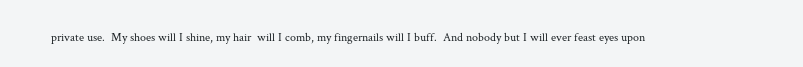private use.  My shoes will I shine, my hair  will I comb, my fingernails will I buff.  And nobody but I will ever feast eyes upon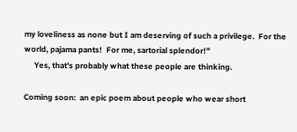my loveliness as none but I am deserving of such a privilege.  For the world, pajama pants!  For me, sartorial splendor!"
     Yes, that's probably what these people are thinking.

Coming soon:  an epic poem about people who wear short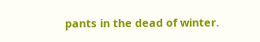pants in the dead of winter.